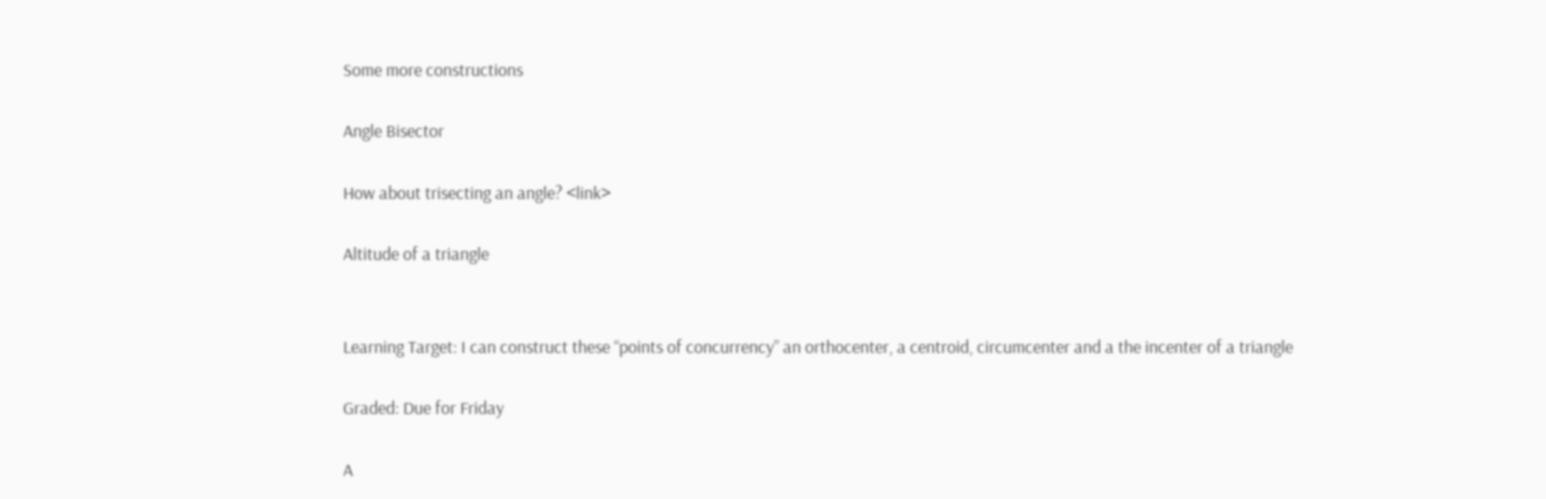Some more constructions

Angle Bisector

How about trisecting an angle? <link>

Altitude of a triangle


Learning Target: I can construct these “points of concurrency” an orthocenter, a centroid, circumcenter and a the incenter of a triangle

Graded: Due for Friday

A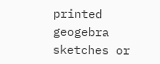printed geogebra sketches or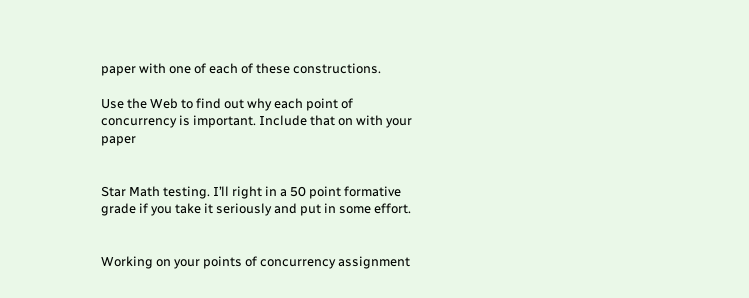paper with one of each of these constructions.

Use the Web to find out why each point of concurrency is important. Include that on with your paper


Star Math testing. I’ll right in a 50 point formative grade if you take it seriously and put in some effort.


Working on your points of concurrency assignment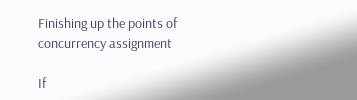Finishing up the points of concurrency assignment

If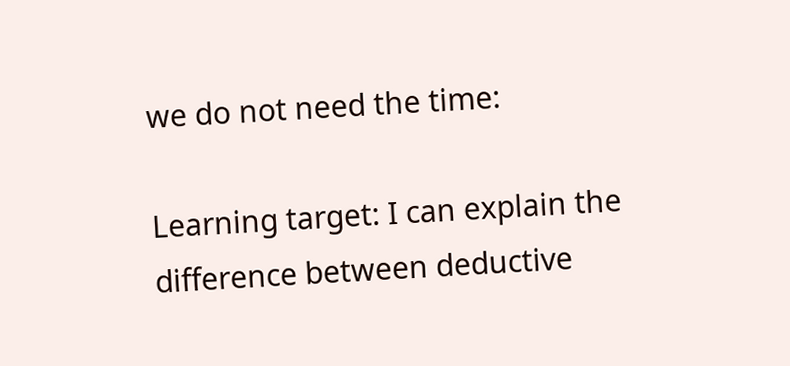we do not need the time:

Learning target: I can explain the difference between deductive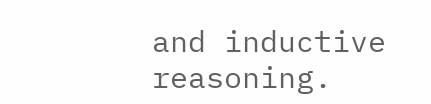and inductive reasoning.